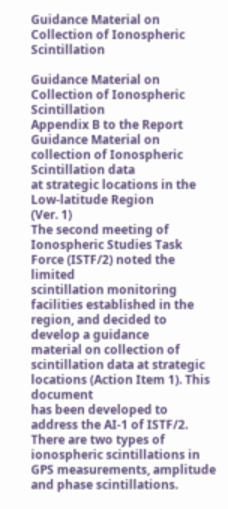Guidance Material on Collection of Ionospheric Scintillation

Guidance Material on Collection of Ionospheric Scintillation
Appendix B to the Report
Guidance Material on collection of Ionospheric Scintillation data
at strategic locations in the Low-latitude Region
(Ver. 1)
The second meeting of Ionospheric Studies Task Force (ISTF/2) noted the limited
scintillation monitoring facilities established in the region, and decided to develop a guidance
material on collection of scintillation data at strategic locations (Action Item 1). This document
has been developed to address the AI-1 of ISTF/2.
There are two types of ionospheric scintillations in GPS measurements, amplitude
and phase scintillations.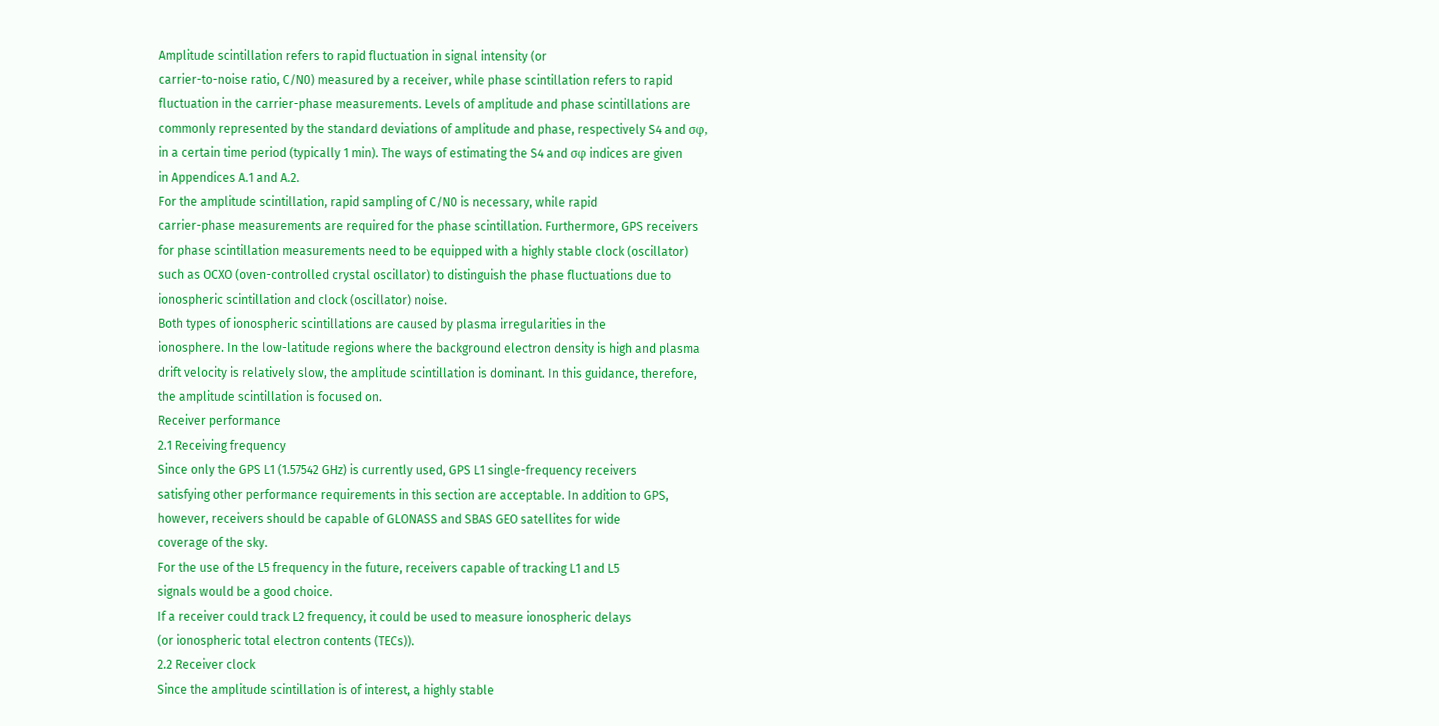Amplitude scintillation refers to rapid fluctuation in signal intensity (or
carrier-to-noise ratio, C/N0) measured by a receiver, while phase scintillation refers to rapid
fluctuation in the carrier-phase measurements. Levels of amplitude and phase scintillations are
commonly represented by the standard deviations of amplitude and phase, respectively S4 and σφ,
in a certain time period (typically 1 min). The ways of estimating the S4 and σφ indices are given
in Appendices A.1 and A.2.
For the amplitude scintillation, rapid sampling of C/N0 is necessary, while rapid
carrier-phase measurements are required for the phase scintillation. Furthermore, GPS receivers
for phase scintillation measurements need to be equipped with a highly stable clock (oscillator)
such as OCXO (oven-controlled crystal oscillator) to distinguish the phase fluctuations due to
ionospheric scintillation and clock (oscillator) noise.
Both types of ionospheric scintillations are caused by plasma irregularities in the
ionosphere. In the low-latitude regions where the background electron density is high and plasma
drift velocity is relatively slow, the amplitude scintillation is dominant. In this guidance, therefore,
the amplitude scintillation is focused on.
Receiver performance
2.1 Receiving frequency
Since only the GPS L1 (1.57542 GHz) is currently used, GPS L1 single-frequency receivers
satisfying other performance requirements in this section are acceptable. In addition to GPS,
however, receivers should be capable of GLONASS and SBAS GEO satellites for wide
coverage of the sky.
For the use of the L5 frequency in the future, receivers capable of tracking L1 and L5
signals would be a good choice.
If a receiver could track L2 frequency, it could be used to measure ionospheric delays
(or ionospheric total electron contents (TECs)).
2.2 Receiver clock
Since the amplitude scintillation is of interest, a highly stable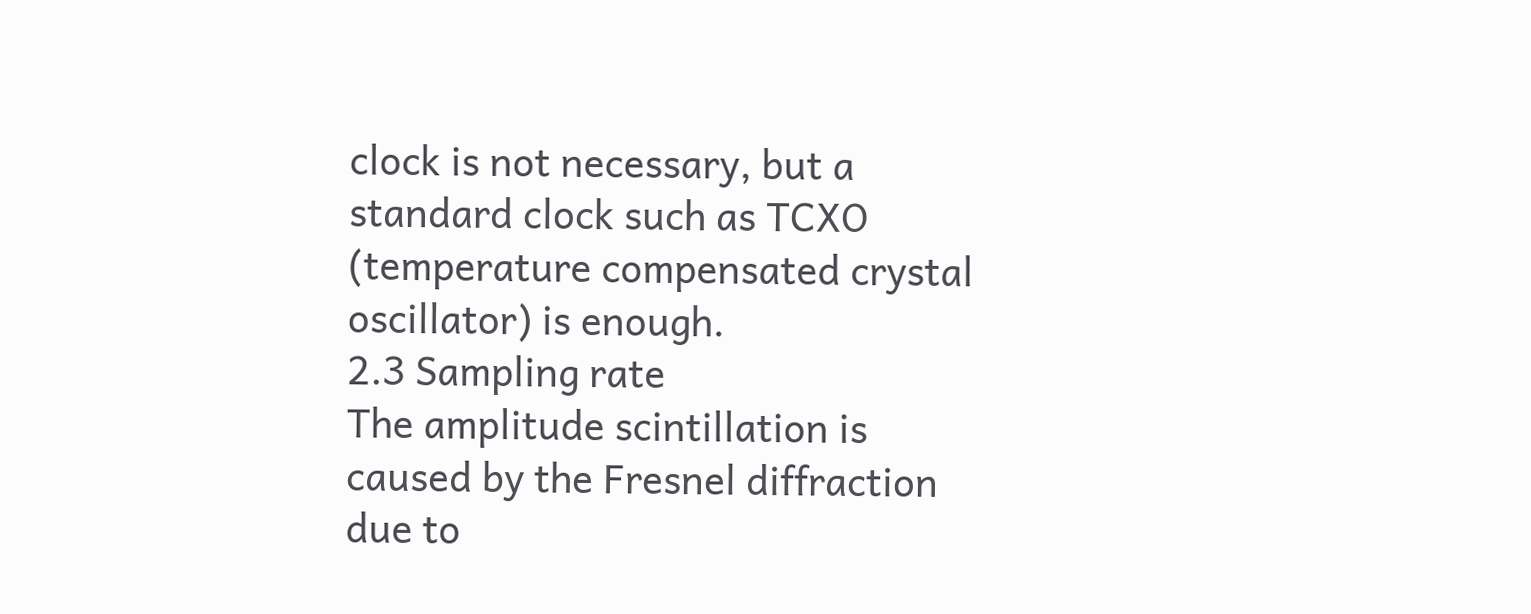clock is not necessary, but a
standard clock such as TCXO (temperature compensated crystal oscillator) is enough.
2.3 Sampling rate
The amplitude scintillation is caused by the Fresnel diffraction due to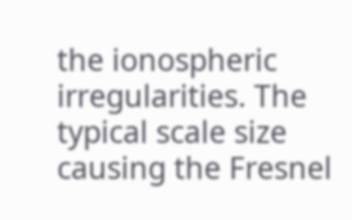the ionospheric
irregularities. The typical scale size causing the Fresnel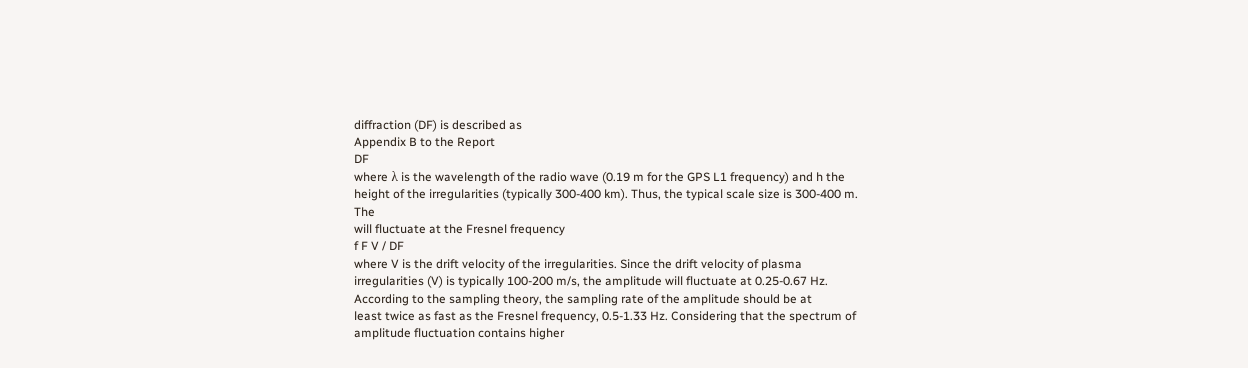diffraction (DF) is described as
Appendix B to the Report
DF
where λ is the wavelength of the radio wave (0.19 m for the GPS L1 frequency) and h the
height of the irregularities (typically 300-400 km). Thus, the typical scale size is 300-400 m.
The
will fluctuate at the Fresnel frequency
f F V / DF
where V is the drift velocity of the irregularities. Since the drift velocity of plasma
irregularities (V) is typically 100-200 m/s, the amplitude will fluctuate at 0.25-0.67 Hz.
According to the sampling theory, the sampling rate of the amplitude should be at
least twice as fast as the Fresnel frequency, 0.5-1.33 Hz. Considering that the spectrum of
amplitude fluctuation contains higher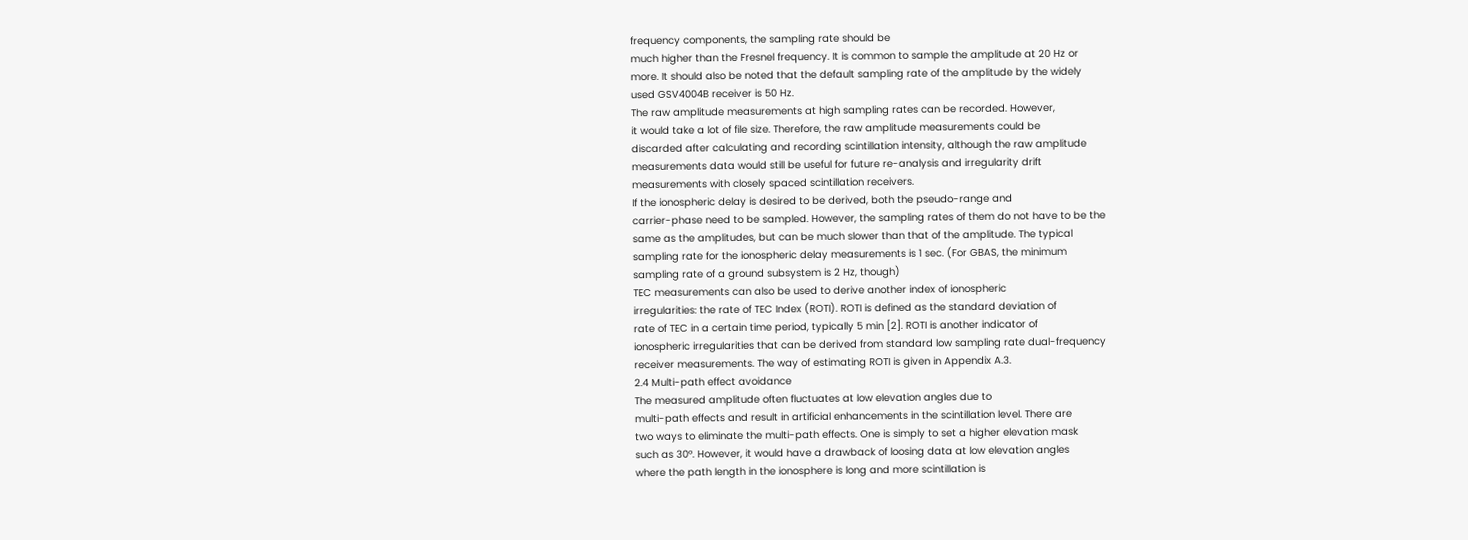frequency components, the sampling rate should be
much higher than the Fresnel frequency. It is common to sample the amplitude at 20 Hz or
more. It should also be noted that the default sampling rate of the amplitude by the widely
used GSV4004B receiver is 50 Hz.
The raw amplitude measurements at high sampling rates can be recorded. However,
it would take a lot of file size. Therefore, the raw amplitude measurements could be
discarded after calculating and recording scintillation intensity, although the raw amplitude
measurements data would still be useful for future re-analysis and irregularity drift
measurements with closely spaced scintillation receivers.
If the ionospheric delay is desired to be derived, both the pseudo-range and
carrier-phase need to be sampled. However, the sampling rates of them do not have to be the
same as the amplitudes, but can be much slower than that of the amplitude. The typical
sampling rate for the ionospheric delay measurements is 1 sec. (For GBAS, the minimum
sampling rate of a ground subsystem is 2 Hz, though)
TEC measurements can also be used to derive another index of ionospheric
irregularities: the rate of TEC Index (ROTI). ROTI is defined as the standard deviation of
rate of TEC in a certain time period, typically 5 min [2]. ROTI is another indicator of
ionospheric irregularities that can be derived from standard low sampling rate dual-frequency
receiver measurements. The way of estimating ROTI is given in Appendix A.3.
2.4 Multi-path effect avoidance
The measured amplitude often fluctuates at low elevation angles due to
multi-path effects and result in artificial enhancements in the scintillation level. There are
two ways to eliminate the multi-path effects. One is simply to set a higher elevation mask
such as 30º. However, it would have a drawback of loosing data at low elevation angles
where the path length in the ionosphere is long and more scintillation is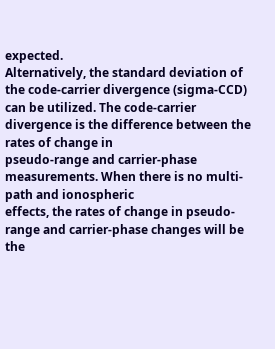expected.
Alternatively, the standard deviation of the code-carrier divergence (sigma-CCD)
can be utilized. The code-carrier divergence is the difference between the rates of change in
pseudo-range and carrier-phase measurements. When there is no multi-path and ionospheric
effects, the rates of change in pseudo-range and carrier-phase changes will be the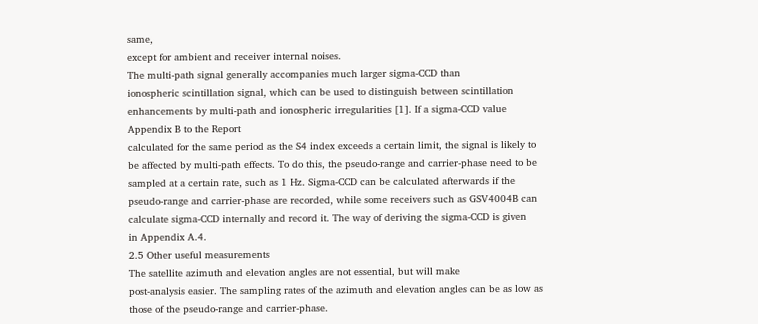same,
except for ambient and receiver internal noises.
The multi-path signal generally accompanies much larger sigma-CCD than
ionospheric scintillation signal, which can be used to distinguish between scintillation
enhancements by multi-path and ionospheric irregularities [1]. If a sigma-CCD value
Appendix B to the Report
calculated for the same period as the S4 index exceeds a certain limit, the signal is likely to
be affected by multi-path effects. To do this, the pseudo-range and carrier-phase need to be
sampled at a certain rate, such as 1 Hz. Sigma-CCD can be calculated afterwards if the
pseudo-range and carrier-phase are recorded, while some receivers such as GSV4004B can
calculate sigma-CCD internally and record it. The way of deriving the sigma-CCD is given
in Appendix A.4.
2.5 Other useful measurements
The satellite azimuth and elevation angles are not essential, but will make
post-analysis easier. The sampling rates of the azimuth and elevation angles can be as low as
those of the pseudo-range and carrier-phase.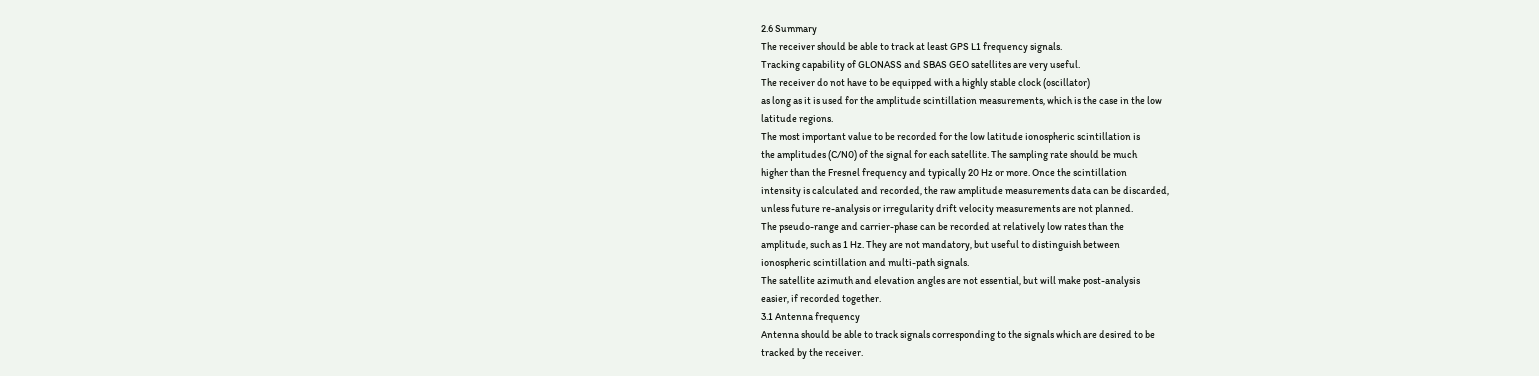2.6 Summary
The receiver should be able to track at least GPS L1 frequency signals.
Tracking capability of GLONASS and SBAS GEO satellites are very useful.
The receiver do not have to be equipped with a highly stable clock (oscillator)
as long as it is used for the amplitude scintillation measurements, which is the case in the low
latitude regions.
The most important value to be recorded for the low latitude ionospheric scintillation is
the amplitudes (C/N0) of the signal for each satellite. The sampling rate should be much
higher than the Fresnel frequency and typically 20 Hz or more. Once the scintillation
intensity is calculated and recorded, the raw amplitude measurements data can be discarded,
unless future re-analysis or irregularity drift velocity measurements are not planned.
The pseudo-range and carrier-phase can be recorded at relatively low rates than the
amplitude, such as 1 Hz. They are not mandatory, but useful to distinguish between
ionospheric scintillation and multi-path signals.
The satellite azimuth and elevation angles are not essential, but will make post-analysis
easier, if recorded together.
3.1 Antenna frequency
Antenna should be able to track signals corresponding to the signals which are desired to be
tracked by the receiver.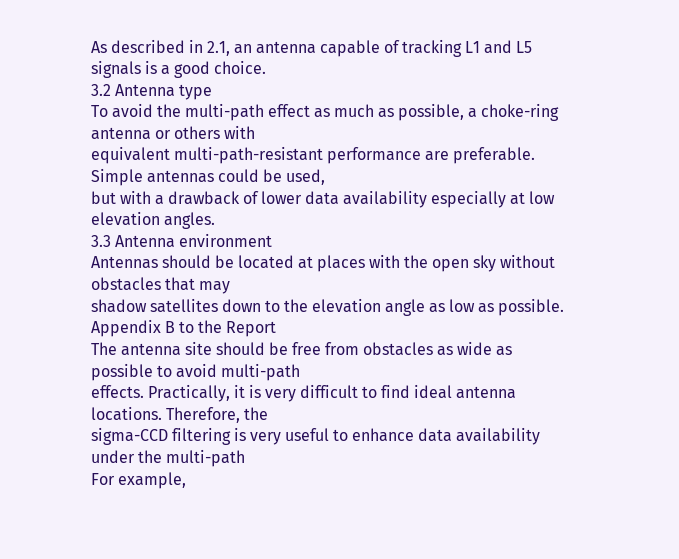As described in 2.1, an antenna capable of tracking L1 and L5 signals is a good choice.
3.2 Antenna type
To avoid the multi-path effect as much as possible, a choke-ring antenna or others with
equivalent multi-path-resistant performance are preferable. Simple antennas could be used,
but with a drawback of lower data availability especially at low elevation angles.
3.3 Antenna environment
Antennas should be located at places with the open sky without obstacles that may
shadow satellites down to the elevation angle as low as possible.
Appendix B to the Report
The antenna site should be free from obstacles as wide as possible to avoid multi-path
effects. Practically, it is very difficult to find ideal antenna locations. Therefore, the
sigma-CCD filtering is very useful to enhance data availability under the multi-path
For example,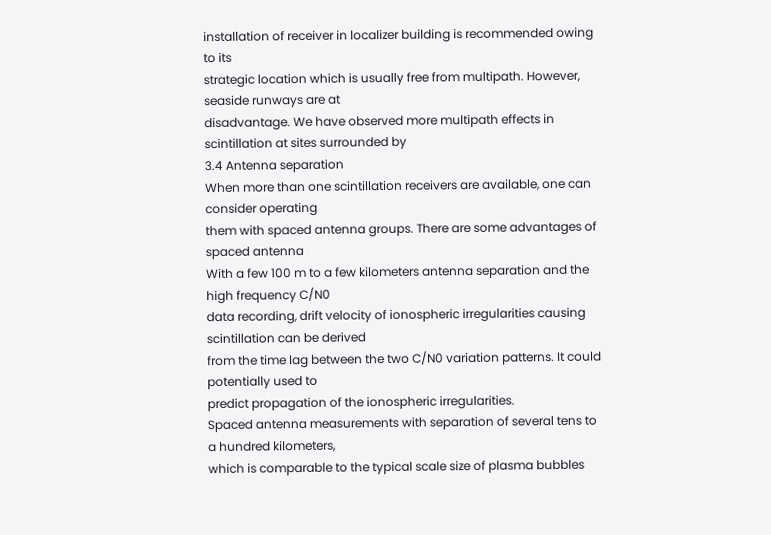installation of receiver in localizer building is recommended owing to its
strategic location which is usually free from multipath. However, seaside runways are at
disadvantage. We have observed more multipath effects in scintillation at sites surrounded by
3.4 Antenna separation
When more than one scintillation receivers are available, one can consider operating
them with spaced antenna groups. There are some advantages of spaced antenna
With a few 100 m to a few kilometers antenna separation and the high frequency C/N0
data recording, drift velocity of ionospheric irregularities causing scintillation can be derived
from the time lag between the two C/N0 variation patterns. It could potentially used to
predict propagation of the ionospheric irregularities.
Spaced antenna measurements with separation of several tens to a hundred kilometers,
which is comparable to the typical scale size of plasma bubbles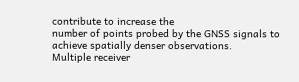contribute to increase the
number of points probed by the GNSS signals to achieve spatially denser observations.
Multiple receiver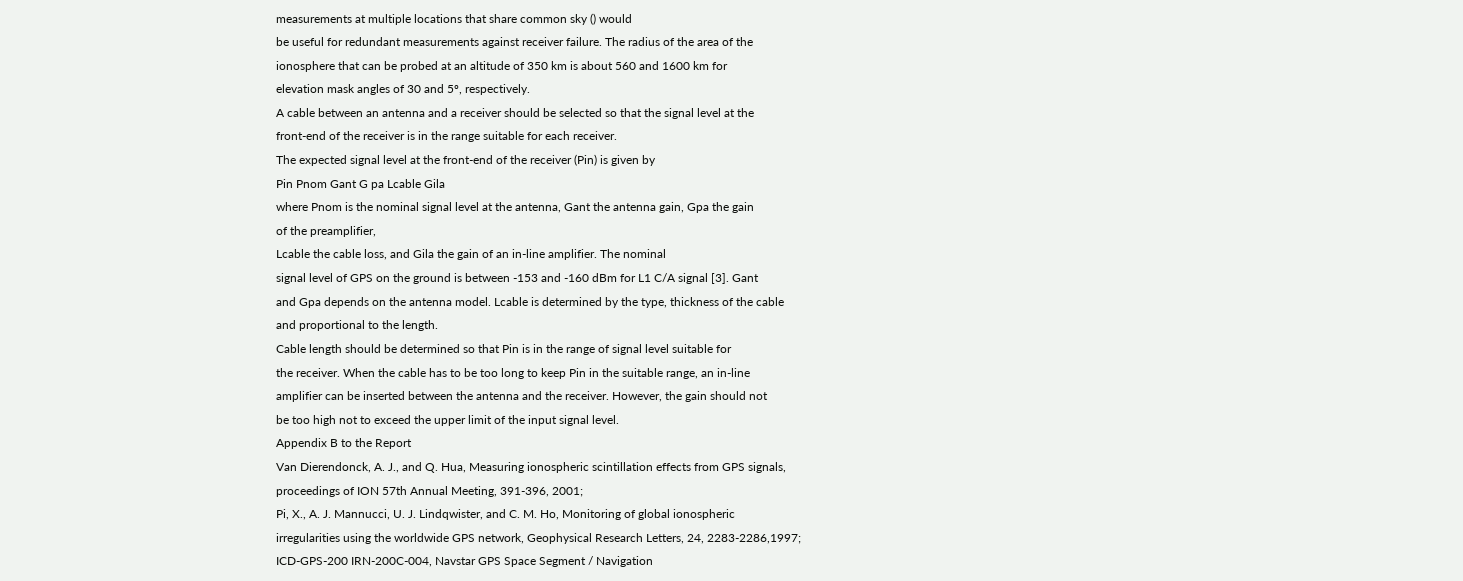measurements at multiple locations that share common sky () would
be useful for redundant measurements against receiver failure. The radius of the area of the
ionosphere that can be probed at an altitude of 350 km is about 560 and 1600 km for
elevation mask angles of 30 and 5º, respectively.
A cable between an antenna and a receiver should be selected so that the signal level at the
front-end of the receiver is in the range suitable for each receiver.
The expected signal level at the front-end of the receiver (Pin) is given by
Pin Pnom Gant G pa Lcable Gila
where Pnom is the nominal signal level at the antenna, Gant the antenna gain, Gpa the gain
of the preamplifier,
Lcable the cable loss, and Gila the gain of an in-line amplifier. The nominal
signal level of GPS on the ground is between -153 and -160 dBm for L1 C/A signal [3]. Gant
and Gpa depends on the antenna model. Lcable is determined by the type, thickness of the cable
and proportional to the length.
Cable length should be determined so that Pin is in the range of signal level suitable for
the receiver. When the cable has to be too long to keep Pin in the suitable range, an in-line
amplifier can be inserted between the antenna and the receiver. However, the gain should not
be too high not to exceed the upper limit of the input signal level.
Appendix B to the Report
Van Dierendonck, A. J., and Q. Hua, Measuring ionospheric scintillation effects from GPS signals,
proceedings of ION 57th Annual Meeting, 391-396, 2001;
Pi, X., A. J. Mannucci, U. J. Lindqwister, and C. M. Ho, Monitoring of global ionospheric
irregularities using the worldwide GPS network, Geophysical Research Letters, 24, 2283-2286,1997;
ICD-GPS-200 IRN-200C-004, Navstar GPS Space Segment / Navigation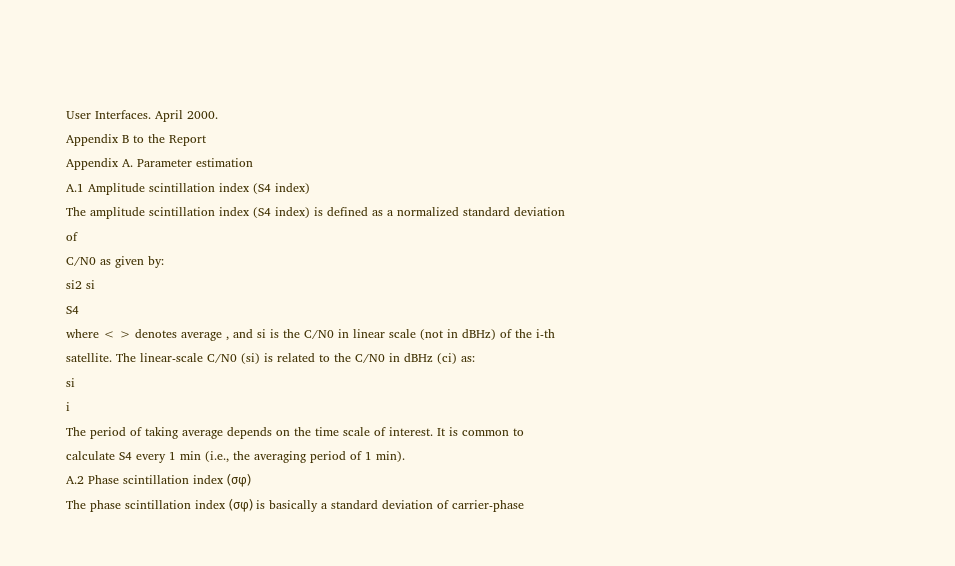User Interfaces. April 2000.
Appendix B to the Report
Appendix A. Parameter estimation
A.1 Amplitude scintillation index (S4 index)
The amplitude scintillation index (S4 index) is defined as a normalized standard deviation of
C/N0 as given by:
si2 si
S4
where < > denotes average , and si is the C/N0 in linear scale (not in dBHz) of the i-th
satellite. The linear-scale C/N0 (si) is related to the C/N0 in dBHz (ci) as:
si
i
The period of taking average depends on the time scale of interest. It is common to
calculate S4 every 1 min (i.e., the averaging period of 1 min).
A.2 Phase scintillation index (σφ)
The phase scintillation index (σφ) is basically a standard deviation of carrier-phase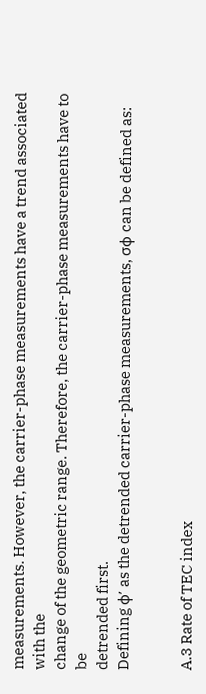measurements. However, the carrier-phase measurements have a trend associated with the
change of the geometric range. Therefore, the carrier-phase measurements have to be
detrended first.
Defining φ’ as the detrended carrier-phase measurements, σφ can be defined as:


A.3 Rate of TEC index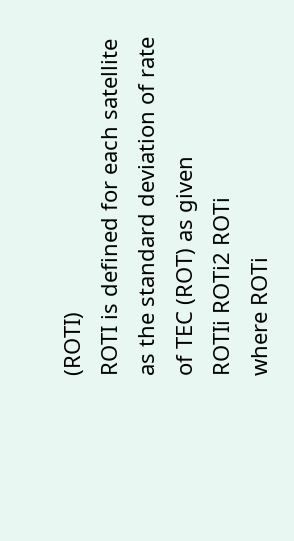(ROTI)
ROTI is defined for each satellite as the standard deviation of rate of TEC (ROT) as given
ROTIi ROTi2 ROTi
where ROTi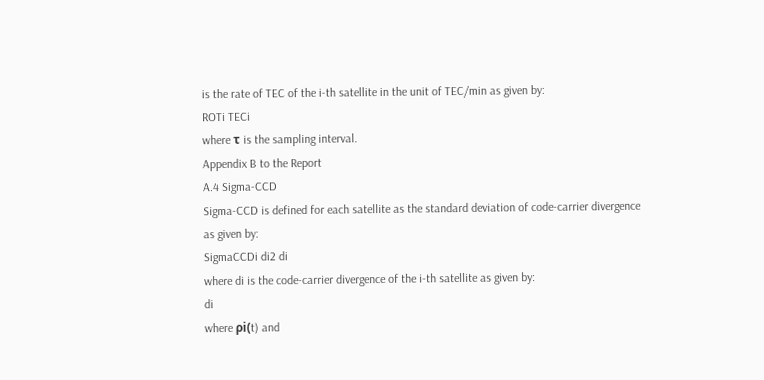is the rate of TEC of the i-th satellite in the unit of TEC/min as given by:
ROTi TECi
where τ is the sampling interval.
Appendix B to the Report
A.4 Sigma-CCD
Sigma-CCD is defined for each satellite as the standard deviation of code-carrier divergence
as given by:
SigmaCCDi di2 di
where di is the code-carrier divergence of the i-th satellite as given by:
di
where ρi(t) and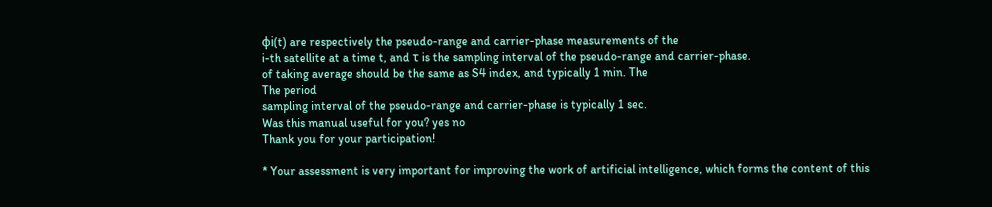φi(t) are respectively the pseudo-range and carrier-phase measurements of the
i-th satellite at a time t, and τ is the sampling interval of the pseudo-range and carrier-phase.
of taking average should be the same as S4 index, and typically 1 min. The
The period
sampling interval of the pseudo-range and carrier-phase is typically 1 sec.
Was this manual useful for you? yes no
Thank you for your participation!

* Your assessment is very important for improving the work of artificial intelligence, which forms the content of this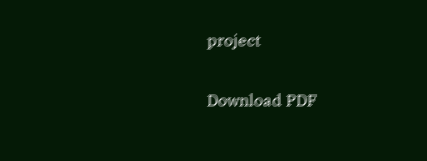project

Download PDF